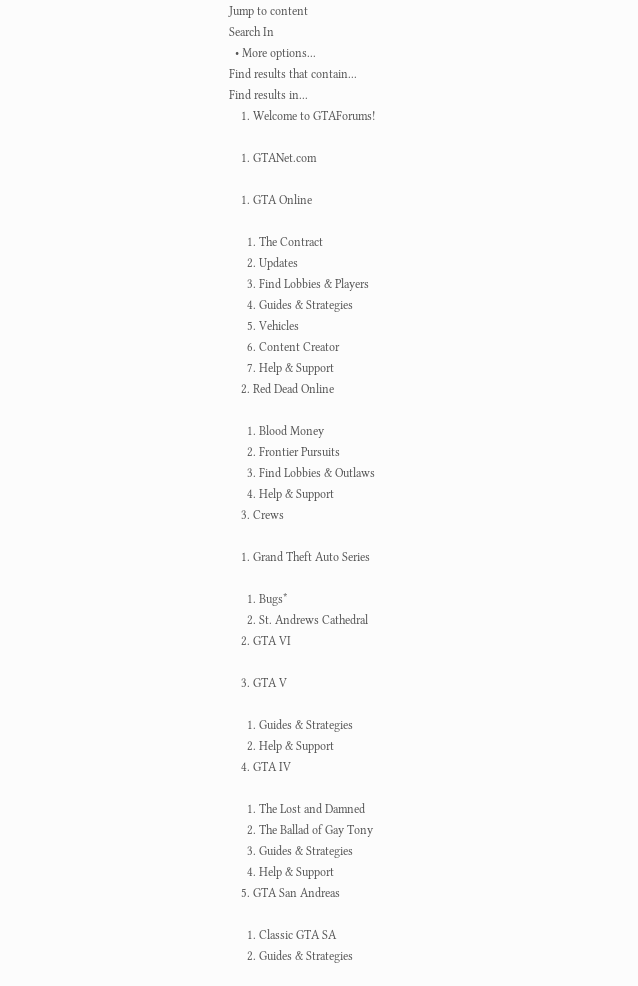Jump to content
Search In
  • More options...
Find results that contain...
Find results in...
    1. Welcome to GTAForums!

    1. GTANet.com

    1. GTA Online

      1. The Contract
      2. Updates
      3. Find Lobbies & Players
      4. Guides & Strategies
      5. Vehicles
      6. Content Creator
      7. Help & Support
    2. Red Dead Online

      1. Blood Money
      2. Frontier Pursuits
      3. Find Lobbies & Outlaws
      4. Help & Support
    3. Crews

    1. Grand Theft Auto Series

      1. Bugs*
      2. St. Andrews Cathedral
    2. GTA VI

    3. GTA V

      1. Guides & Strategies
      2. Help & Support
    4. GTA IV

      1. The Lost and Damned
      2. The Ballad of Gay Tony
      3. Guides & Strategies
      4. Help & Support
    5. GTA San Andreas

      1. Classic GTA SA
      2. Guides & Strategies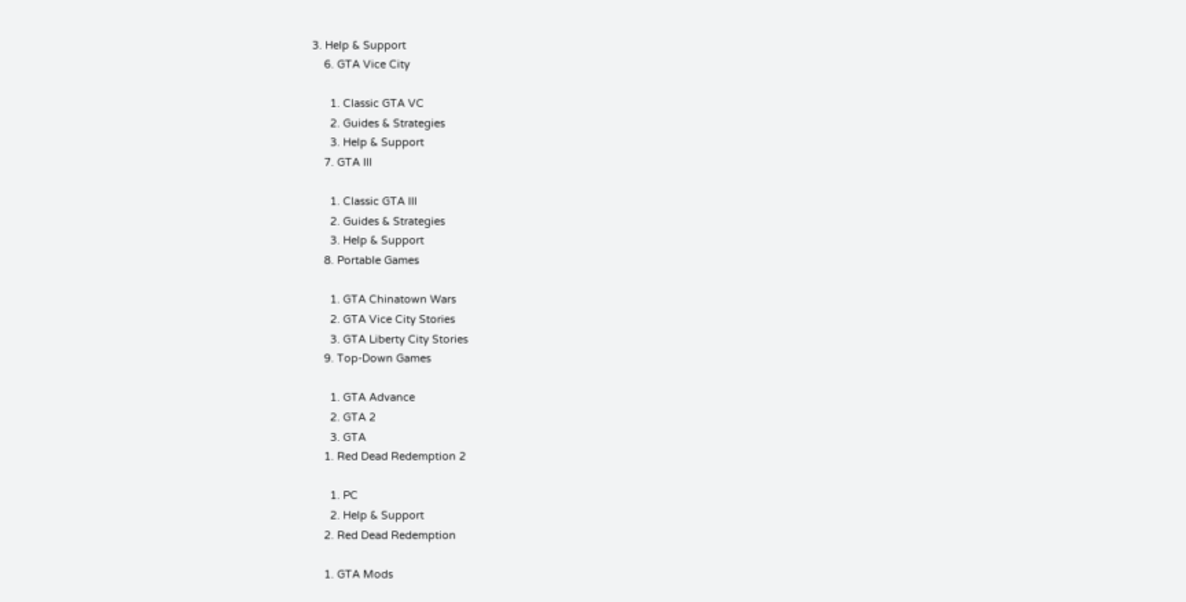3. Help & Support
    6. GTA Vice City

      1. Classic GTA VC
      2. Guides & Strategies
      3. Help & Support
    7. GTA III

      1. Classic GTA III
      2. Guides & Strategies
      3. Help & Support
    8. Portable Games

      1. GTA Chinatown Wars
      2. GTA Vice City Stories
      3. GTA Liberty City Stories
    9. Top-Down Games

      1. GTA Advance
      2. GTA 2
      3. GTA
    1. Red Dead Redemption 2

      1. PC
      2. Help & Support
    2. Red Dead Redemption

    1. GTA Mods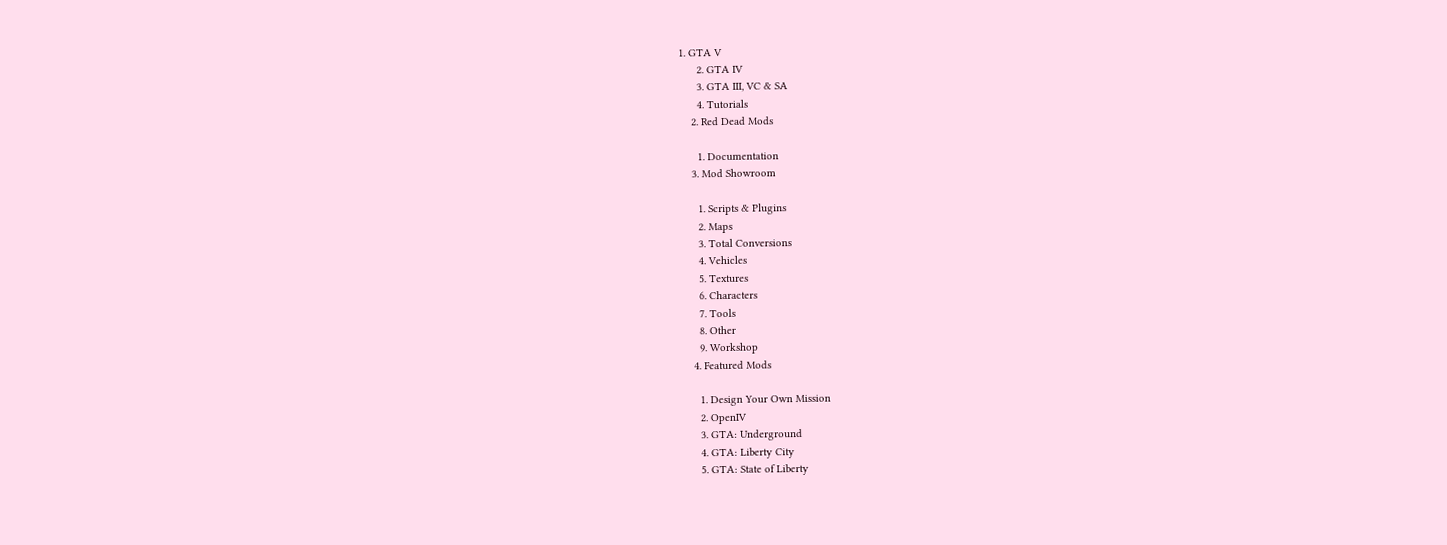1. GTA V
      2. GTA IV
      3. GTA III, VC & SA
      4. Tutorials
    2. Red Dead Mods

      1. Documentation
    3. Mod Showroom

      1. Scripts & Plugins
      2. Maps
      3. Total Conversions
      4. Vehicles
      5. Textures
      6. Characters
      7. Tools
      8. Other
      9. Workshop
    4. Featured Mods

      1. Design Your Own Mission
      2. OpenIV
      3. GTA: Underground
      4. GTA: Liberty City
      5. GTA: State of Liberty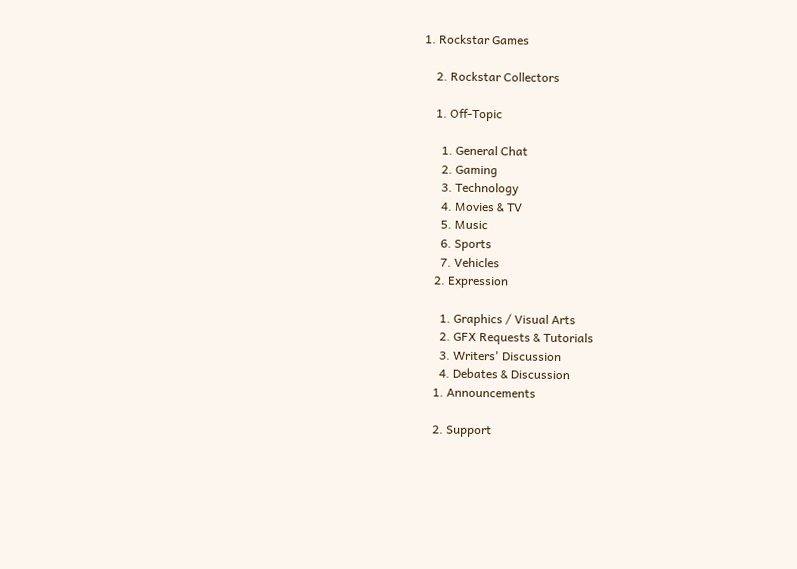1. Rockstar Games

    2. Rockstar Collectors

    1. Off-Topic

      1. General Chat
      2. Gaming
      3. Technology
      4. Movies & TV
      5. Music
      6. Sports
      7. Vehicles
    2. Expression

      1. Graphics / Visual Arts
      2. GFX Requests & Tutorials
      3. Writers' Discussion
      4. Debates & Discussion
    1. Announcements

    2. Support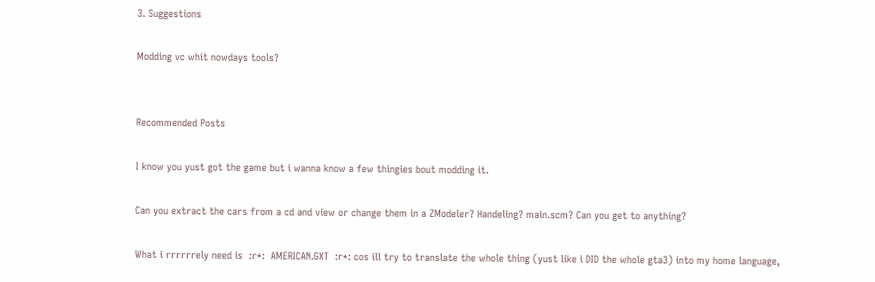3. Suggestions

Modding vc whit nowdays tools?


Recommended Posts

I know you yust got the game but i wanna know a few thingies bout modding it.

Can you extract the cars from a cd and view or change them in a ZModeler? Handeling? main.scm? Can you get to anything?

What i rrrrrrely need is  :r*:  AMERICAN.GXT  :r*: cos ill try to translate the whole thing (yust like i DID the whole gta3) into my home language,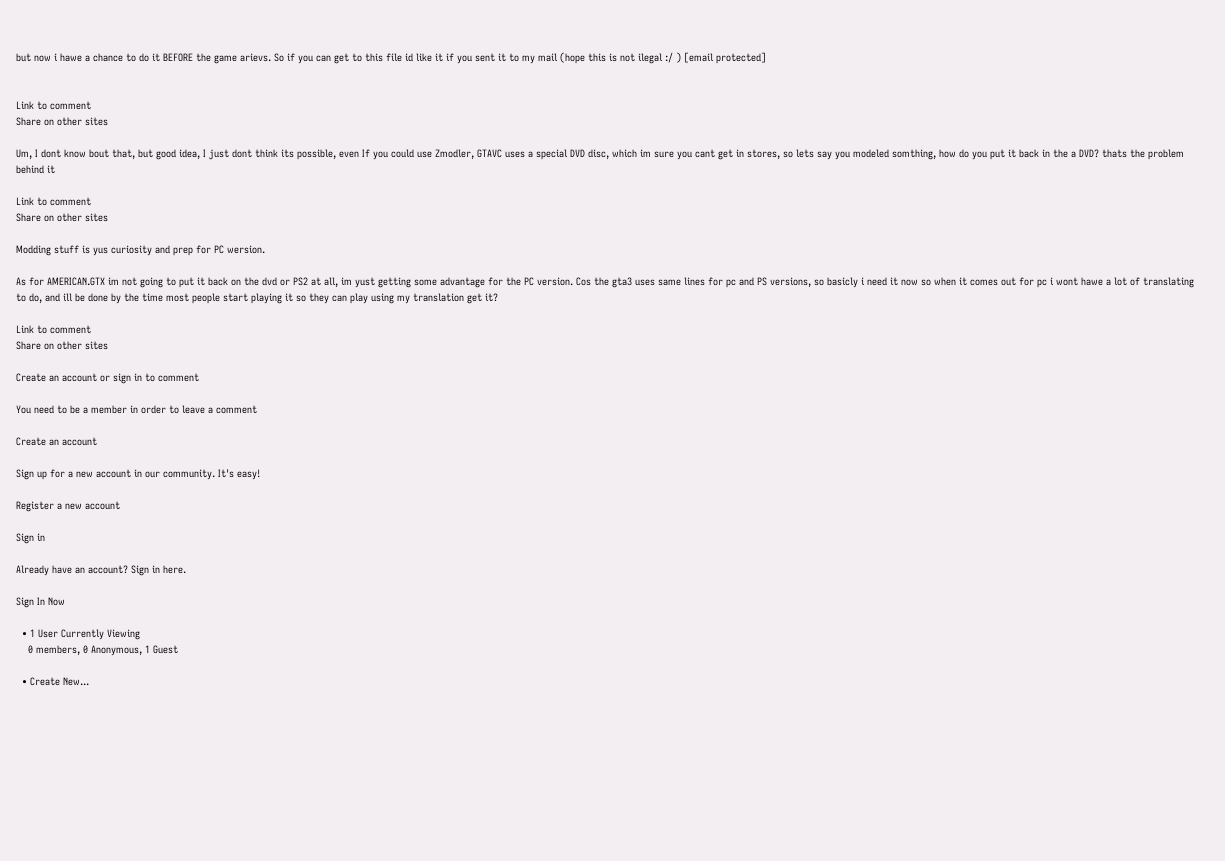but now i hawe a chance to do it BEFORE the game arievs. So if you can get to this file id like it if you sent it to my mail (hope this is not ilegal :/ ) [email protected]


Link to comment
Share on other sites

Um, I dont know bout that, but good idea, I just dont think its possible, even If you could use Zmodler, GTAVC uses a special DVD disc, which im sure you cant get in stores, so lets say you modeled somthing, how do you put it back in the a DVD? thats the problem behind it

Link to comment
Share on other sites

Modding stuff is yus curiosity and prep for PC wersion.

As for AMERICAN.GTX im not going to put it back on the dvd or PS2 at all, im yust getting some advantage for the PC version. Cos the gta3 uses same lines for pc and PS versions, so basicly i need it now so when it comes out for pc i wont hawe a lot of translating to do, and ill be done by the time most people start playing it so they can play using my translation get it?

Link to comment
Share on other sites

Create an account or sign in to comment

You need to be a member in order to leave a comment

Create an account

Sign up for a new account in our community. It's easy!

Register a new account

Sign in

Already have an account? Sign in here.

Sign In Now

  • 1 User Currently Viewing
    0 members, 0 Anonymous, 1 Guest

  • Create New...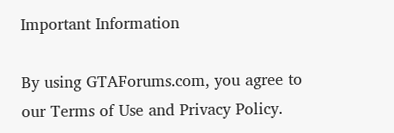Important Information

By using GTAForums.com, you agree to our Terms of Use and Privacy Policy.